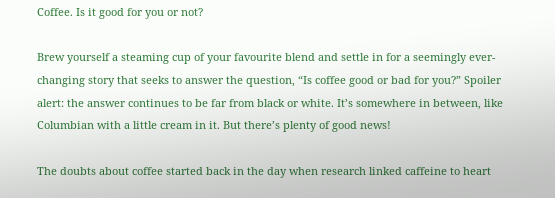Coffee. Is it good for you or not?

Brew yourself a steaming cup of your favourite blend and settle in for a seemingly ever-changing story that seeks to answer the question, “Is coffee good or bad for you?” Spoiler alert: the answer continues to be far from black or white. It’s somewhere in between, like Columbian with a little cream in it. But there’s plenty of good news!

The doubts about coffee started back in the day when research linked caffeine to heart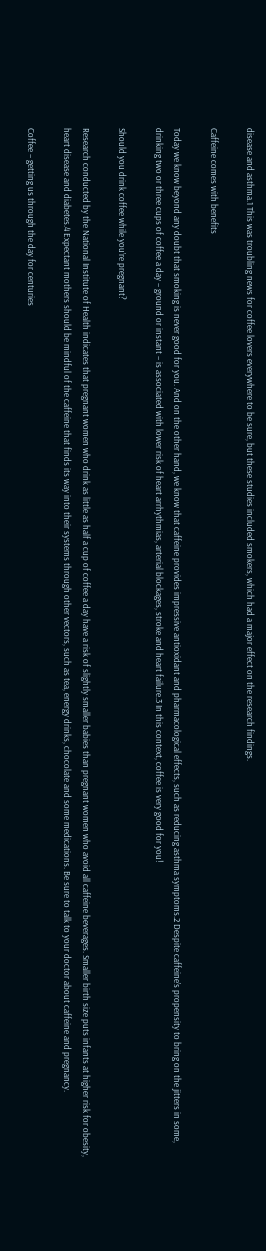disease and asthma.1 This was troubling news for coffee lovers everywhere to be sure, but these studies included smokers, which had a major effect on the research findings.

Caffeine comes with benefits

Today we know beyond any doubt that smoking is never good for you. And on the other hand, we know that caffeine provides impressive antioxidant and pharmacological effects, such as reducing asthma symptoms.2 Despite caffeine’s propensity to bring on the jitters in some, drinking two or three cups of coffee a day – ground or instant – is associated with lower risk of heart arrhythmias, arterial blockages, stroke and heart failure.3 In this context, coffee is very good for you!

Should you drink coffee while you’re pregnant?

Research conducted by the National Institute of Health indicates that pregnant women who drink as little as half a cup of coffee a day have a risk of slightly smaller babies than pregnant women who avoid all caffeine beverages. Smaller birth size puts infants at higher risk for obesity, heart disease and diabetes.4 Expectant mothers should be mindful of the caffeine that finds its way into their systems through other vectors, such as tea, energy drinks, chocolate and some medications. Be sure to talk to your doctor about caffeine and pregnancy.

Coffee – getting us through the day for centuries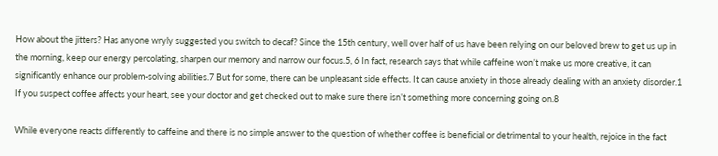How about the jitters? Has anyone wryly suggested you switch to decaf? Since the 15th century, well over half of us have been relying on our beloved brew to get us up in the morning, keep our energy percolating, sharpen our memory and narrow our focus.5, 6 In fact, research says that while caffeine won’t make us more creative, it can significantly enhance our problem-solving abilities.7 But for some, there can be unpleasant side effects. It can cause anxiety in those already dealing with an anxiety disorder.1 If you suspect coffee affects your heart, see your doctor and get checked out to make sure there isn’t something more concerning going on.8

While everyone reacts differently to caffeine and there is no simple answer to the question of whether coffee is beneficial or detrimental to your health, rejoice in the fact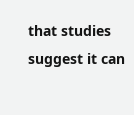that studies suggest it can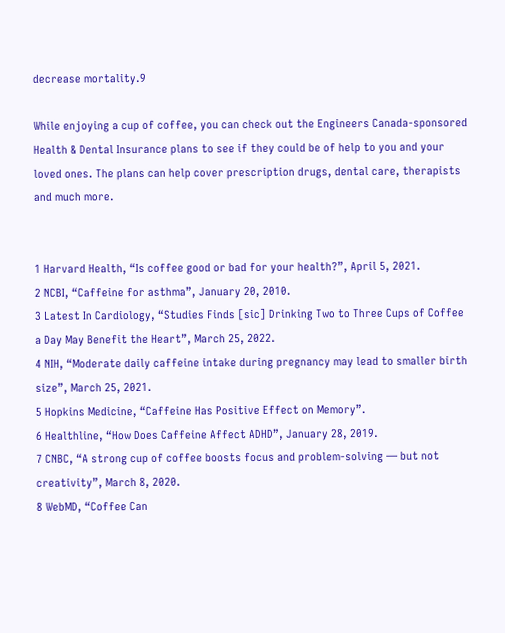decrease mortality.9

While enjoying a cup of coffee, you can check out the Engineers Canada-sponsored Health & Dental Insurance plans to see if they could be of help to you and your loved ones. The plans can help cover prescription drugs, dental care, therapists and much more.


1 Harvard Health, “Is coffee good or bad for your health?”, April 5, 2021.
2 NCBI, “Caffeine for asthma”, January 20, 2010.
3 Latest In Cardiology, “Studies Finds [sic] Drinking Two to Three Cups of Coffee a Day May Benefit the Heart”, March 25, 2022.
4 NIH, “Moderate daily caffeine intake during pregnancy may lead to smaller birth size”, March 25, 2021.
5 Hopkins Medicine, “Caffeine Has Positive Effect on Memory”.
6 Healthline, “How Does Caffeine Affect ADHD”, January 28, 2019.
7 CNBC, “A strong cup of coffee boosts focus and problem-solving — but not creativity”, March 8, 2020.
8 WebMD, “Coffee Can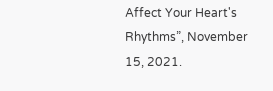Affect Your Heart's Rhythms”, November 15, 2021.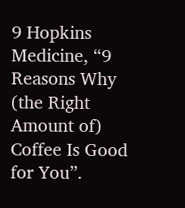9 Hopkins Medicine, “9 Reasons Why (the Right Amount of) Coffee Is Good for You”.